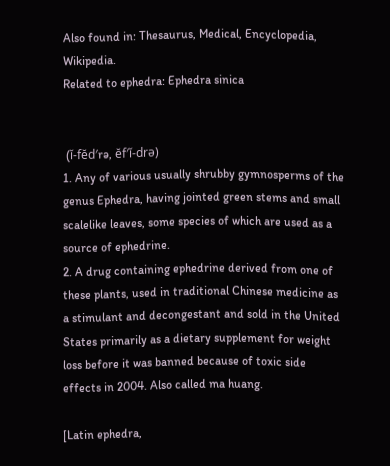Also found in: Thesaurus, Medical, Encyclopedia, Wikipedia.
Related to ephedra: Ephedra sinica


 (ĭ-fĕd′rə, ĕf′ĭ-drə)
1. Any of various usually shrubby gymnosperms of the genus Ephedra, having jointed green stems and small scalelike leaves, some species of which are used as a source of ephedrine.
2. A drug containing ephedrine derived from one of these plants, used in traditional Chinese medicine as a stimulant and decongestant and sold in the United States primarily as a dietary supplement for weight loss before it was banned because of toxic side effects in 2004. Also called ma huang.

[Latin ephedra,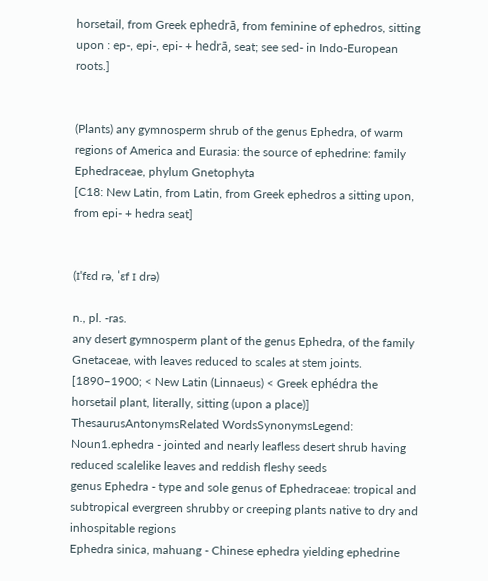horsetail, from Greek ephedrā, from feminine of ephedros, sitting upon : ep-, epi-, epi- + hedrā, seat; see sed- in Indo-European roots.]


(Plants) any gymnosperm shrub of the genus Ephedra, of warm regions of America and Eurasia: the source of ephedrine: family Ephedraceae, phylum Gnetophyta
[C18: New Latin, from Latin, from Greek ephedros a sitting upon, from epi- + hedra seat]


(ɪˈfɛd rə, ˈɛf ɪ drə)

n., pl. -ras.
any desert gymnosperm plant of the genus Ephedra, of the family Gnetaceae, with leaves reduced to scales at stem joints.
[1890–1900; < New Latin (Linnaeus) < Greek ephédra the horsetail plant, literally, sitting (upon a place)]
ThesaurusAntonymsRelated WordsSynonymsLegend:
Noun1.ephedra - jointed and nearly leafless desert shrub having reduced scalelike leaves and reddish fleshy seeds
genus Ephedra - type and sole genus of Ephedraceae: tropical and subtropical evergreen shrubby or creeping plants native to dry and inhospitable regions
Ephedra sinica, mahuang - Chinese ephedra yielding ephedrine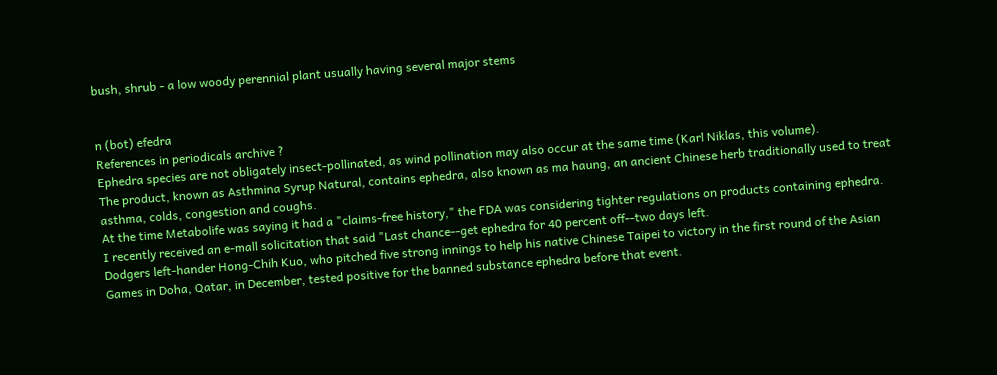bush, shrub - a low woody perennial plant usually having several major stems


n (bot) efedra
References in periodicals archive ?
Ephedra species are not obligately insect-pollinated, as wind pollination may also occur at the same time (Karl Niklas, this volume).
The product, known as Asthmina Syrup Natural, contains ephedra, also known as ma haung, an ancient Chinese herb traditionally used to treat asthma, colds, congestion and coughs.
At the time Metabolife was saying it had a "claims-free history," the FDA was considering tighter regulations on products containing ephedra.
I recently received an e-mall solicitation that said "Last chance--get ephedra for 40 percent off--two days left.
Dodgers left-hander Hong-Chih Kuo, who pitched five strong innings to help his native Chinese Taipei to victory in the first round of the Asian Games in Doha, Qatar, in December, tested positive for the banned substance ephedra before that event.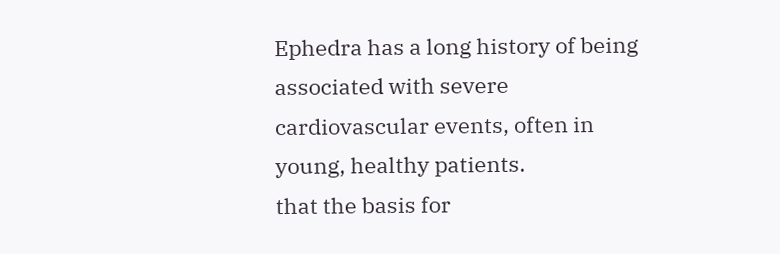Ephedra has a long history of being associated with severe cardiovascular events, often in young, healthy patients.
that the basis for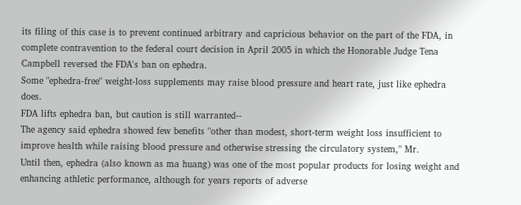its filing of this case is to prevent continued arbitrary and capricious behavior on the part of the FDA, in complete contravention to the federal court decision in April 2005 in which the Honorable Judge Tena Campbell reversed the FDA's ban on ephedra.
Some "ephedra-free" weight-loss supplements may raise blood pressure and heart rate, just like ephedra does.
FDA lifts ephedra ban, but caution is still warranted--
The agency said ephedra showed few benefits "other than modest, short-term weight loss insufficient to improve health while raising blood pressure and otherwise stressing the circulatory system," Mr.
Until then, ephedra (also known as ma huang) was one of the most popular products for losing weight and enhancing athletic performance, although for years reports of adverse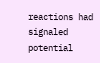reactions had signaled potential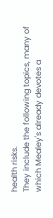health risks.
They include the following topics, many of which Mealey's already devotes a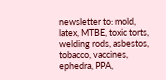newsletter to: mold, latex, MTBE, toxic torts, welding rods, asbestos, tobacco, vaccines, ephedra, PPA,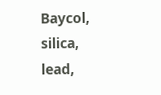Baycol, silica, lead,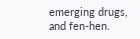emerging drugs, and fen-hen.